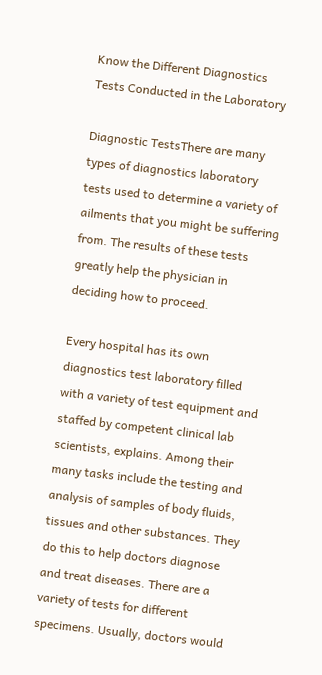Know the Different Diagnostics Tests Conducted in the Laboratory

Diagnostic TestsThere are many types of diagnostics laboratory tests used to determine a variety of ailments that you might be suffering from. The results of these tests greatly help the physician in deciding how to proceed.

Every hospital has its own diagnostics test laboratory filled with a variety of test equipment and staffed by competent clinical lab scientists, explains. Among their many tasks include the testing and analysis of samples of body fluids, tissues and other substances. They do this to help doctors diagnose and treat diseases. There are a variety of tests for different specimens. Usually, doctors would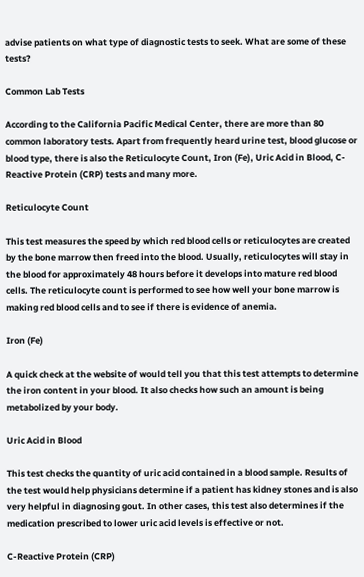advise patients on what type of diagnostic tests to seek. What are some of these tests?

Common Lab Tests

According to the California Pacific Medical Center, there are more than 80 common laboratory tests. Apart from frequently heard urine test, blood glucose or blood type, there is also the Reticulocyte Count, Iron (Fe), Uric Acid in Blood, C-Reactive Protein (CRP) tests and many more.

Reticulocyte Count

This test measures the speed by which red blood cells or reticulocytes are created by the bone marrow then freed into the blood. Usually, reticulocytes will stay in the blood for approximately 48 hours before it develops into mature red blood cells. The reticulocyte count is performed to see how well your bone marrow is making red blood cells and to see if there is evidence of anemia.

Iron (Fe)

A quick check at the website of would tell you that this test attempts to determine the iron content in your blood. It also checks how such an amount is being metabolized by your body.

Uric Acid in Blood

This test checks the quantity of uric acid contained in a blood sample. Results of the test would help physicians determine if a patient has kidney stones and is also very helpful in diagnosing gout. In other cases, this test also determines if the medication prescribed to lower uric acid levels is effective or not.

C-Reactive Protein (CRP)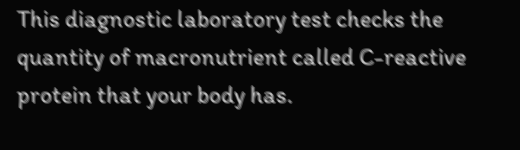This diagnostic laboratory test checks the quantity of macronutrient called C-reactive protein that your body has.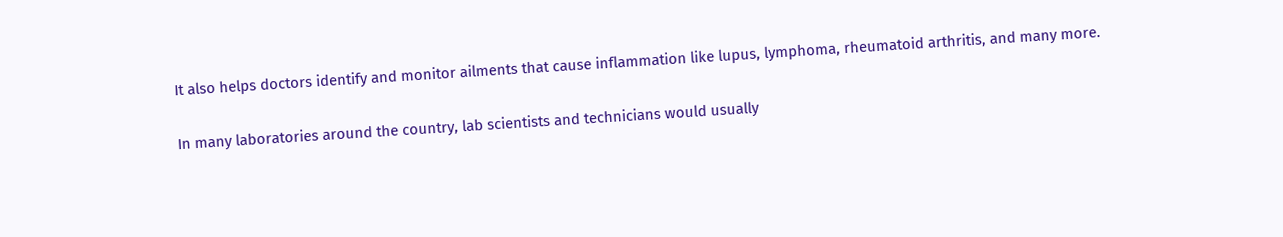It also helps doctors identify and monitor ailments that cause inflammation like lupus, lymphoma, rheumatoid arthritis, and many more.

In many laboratories around the country, lab scientists and technicians would usually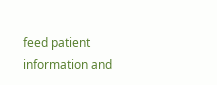feed patient information and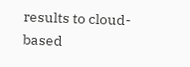results to cloud-based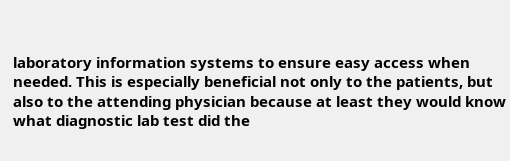laboratory information systems to ensure easy access when needed. This is especially beneficial not only to the patients, but also to the attending physician because at least they would know what diagnostic lab test did the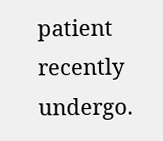patient recently undergo.